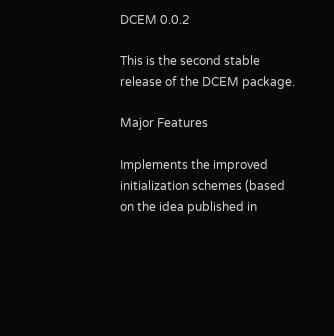DCEM 0.0.2

This is the second stable release of the DCEM package.

Major Features

Implements the improved initialization schemes (based on the idea published in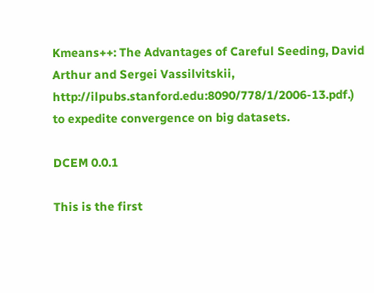Kmeans++: The Advantages of Careful Seeding, David Arthur and Sergei Vassilvitskii, http://ilpubs.stanford.edu:8090/778/1/2006-13.pdf.) to expedite convergence on big datasets.

DCEM 0.0.1

This is the first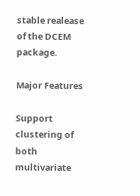stable realease of the DCEM package.

Major Features

Support clustering of both multivariate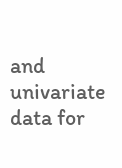and univariate data for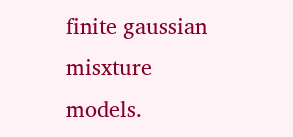finite gaussian misxture models.